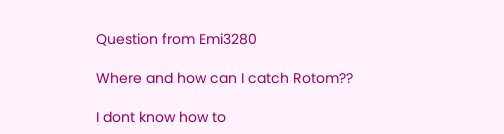Question from Emi3280

Where and how can I catch Rotom??

I dont know how to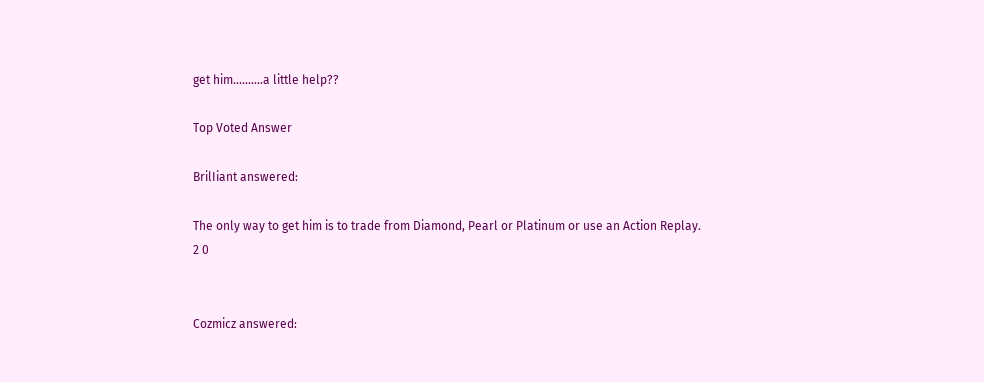get him..........a little help??

Top Voted Answer

BrilIiant answered:

The only way to get him is to trade from Diamond, Pearl or Platinum or use an Action Replay.
2 0


Cozmicz answered: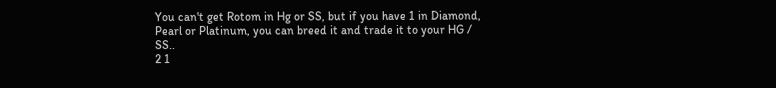You can't get Rotom in Hg or SS, but if you have 1 in Diamond, Pearl or Platinum, you can breed it and trade it to your HG / SS..
2 1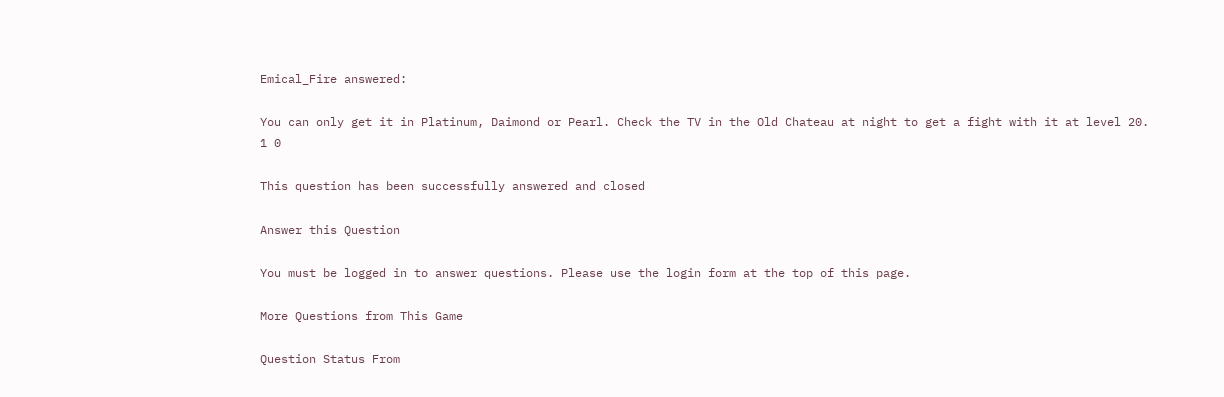Emical_Fire answered:

You can only get it in Platinum, Daimond or Pearl. Check the TV in the Old Chateau at night to get a fight with it at level 20.
1 0

This question has been successfully answered and closed

Answer this Question

You must be logged in to answer questions. Please use the login form at the top of this page.

More Questions from This Game

Question Status From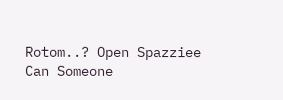Rotom..? Open Spazziee
Can Someone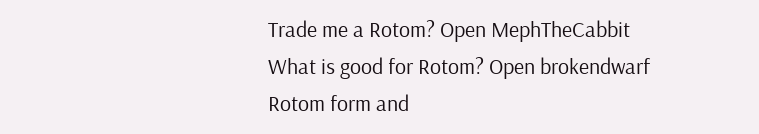Trade me a Rotom? Open MephTheCabbit
What is good for Rotom? Open brokendwarf
Rotom form and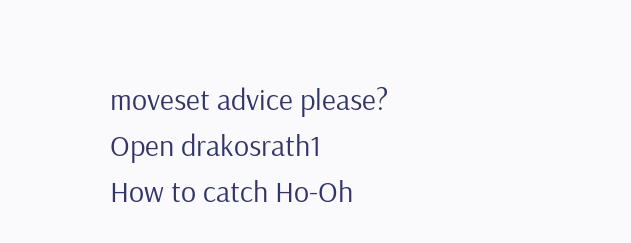moveset advice please? Open drakosrath1
How to catch Ho-Oh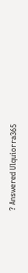? Answered Ulquiorra365